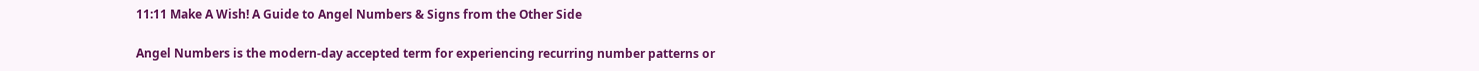11:11 Make A Wish! A Guide to Angel Numbers & Signs from the Other Side

Angel Numbers is the modern-day accepted term for experiencing recurring number patterns or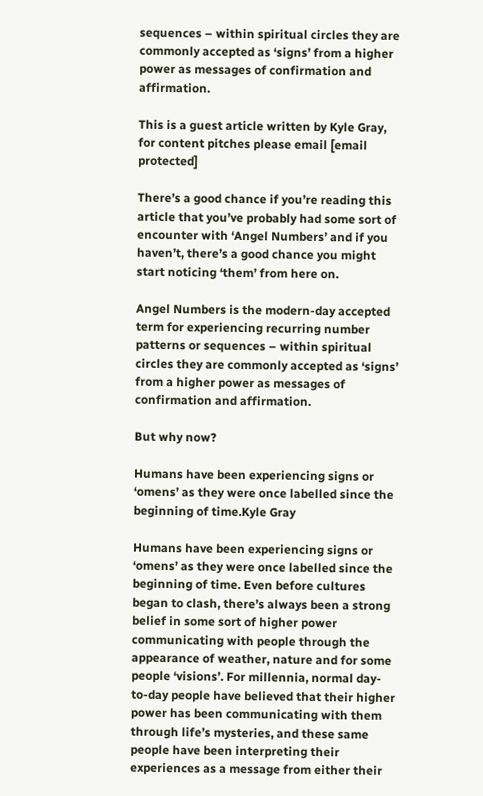sequences – within spiritual circles they are commonly accepted as ‘signs’ from a higher power as messages of confirmation and affirmation.

This is a guest article written by Kyle Gray, for content pitches please email [email protected]

There’s a good chance if you’re reading this article that you’ve probably had some sort of encounter with ‘Angel Numbers’ and if you haven’t, there’s a good chance you might start noticing ‘them’ from here on.

Angel Numbers is the modern-day accepted term for experiencing recurring number patterns or sequences – within spiritual circles they are commonly accepted as ‘signs’ from a higher power as messages of confirmation and affirmation.

But why now?

Humans have been experiencing signs or ‘omens’ as they were once labelled since the beginning of time.Kyle Gray

Humans have been experiencing signs or ‘omens’ as they were once labelled since the beginning of time. Even before cultures began to clash, there’s always been a strong belief in some sort of higher power communicating with people through the appearance of weather, nature and for some people ‘visions’. For millennia, normal day-to-day people have believed that their higher power has been communicating with them through life’s mysteries, and these same people have been interpreting their experiences as a message from either their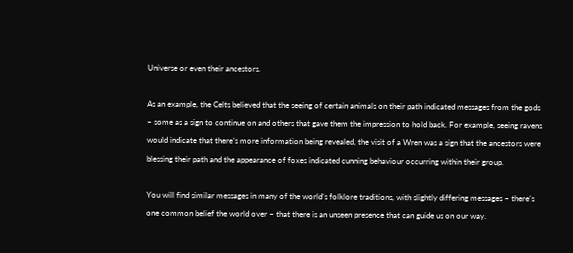Universe or even their ancestors.

As an example, the Celts believed that the seeing of certain animals on their path indicated messages from the gods – some as a sign to continue on and others that gave them the impression to hold back. For example, seeing ravens would indicate that there’s more information being revealed, the visit of a Wren was a sign that the ancestors were blessing their path and the appearance of foxes indicated cunning behaviour occurring within their group.

You will find similar messages in many of the world’s folklore traditions, with slightly differing messages – there’s one common belief the world over – that there is an unseen presence that can guide us on our way.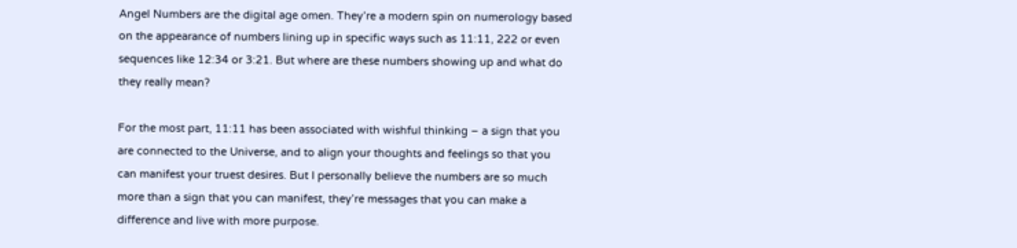Angel Numbers are the digital age omen. They’re a modern spin on numerology based on the appearance of numbers lining up in specific ways such as 11:11, 222 or even sequences like 12:34 or 3:21. But where are these numbers showing up and what do they really mean?

For the most part, 11:11 has been associated with wishful thinking – a sign that you are connected to the Universe, and to align your thoughts and feelings so that you can manifest your truest desires. But I personally believe the numbers are so much more than a sign that you can manifest, they’re messages that you can make a difference and live with more purpose.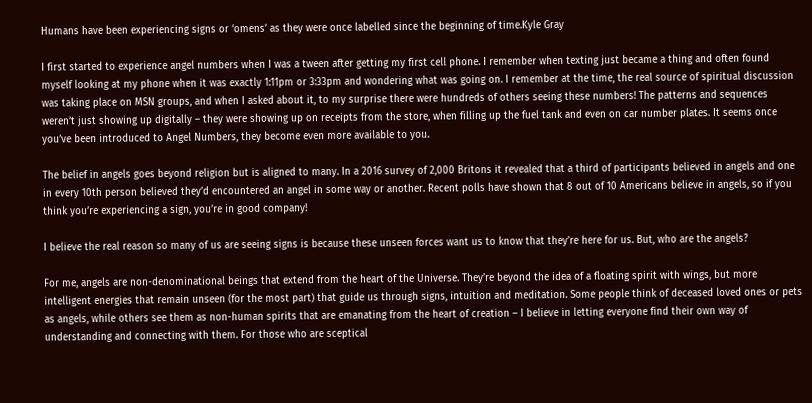Humans have been experiencing signs or ‘omens’ as they were once labelled since the beginning of time.Kyle Gray

I first started to experience angel numbers when I was a tween after getting my first cell phone. I remember when texting just became a thing and often found myself looking at my phone when it was exactly 1:11pm or 3:33pm and wondering what was going on. I remember at the time, the real source of spiritual discussion was taking place on MSN groups, and when I asked about it, to my surprise there were hundreds of others seeing these numbers! The patterns and sequences weren’t just showing up digitally – they were showing up on receipts from the store, when filling up the fuel tank and even on car number plates. It seems once you’ve been introduced to Angel Numbers, they become even more available to you.

The belief in angels goes beyond religion but is aligned to many. In a 2016 survey of 2,000 Britons it revealed that a third of participants believed in angels and one in every 10th person believed they’d encountered an angel in some way or another. Recent polls have shown that 8 out of 10 Americans believe in angels, so if you think you’re experiencing a sign, you’re in good company!

I believe the real reason so many of us are seeing signs is because these unseen forces want us to know that they’re here for us. But, who are the angels?

For me, angels are non-denominational beings that extend from the heart of the Universe. They’re beyond the idea of a floating spirit with wings, but more intelligent energies that remain unseen (for the most part) that guide us through signs, intuition and meditation. Some people think of deceased loved ones or pets as angels, while others see them as non-human spirits that are emanating from the heart of creation – I believe in letting everyone find their own way of understanding and connecting with them. For those who are sceptical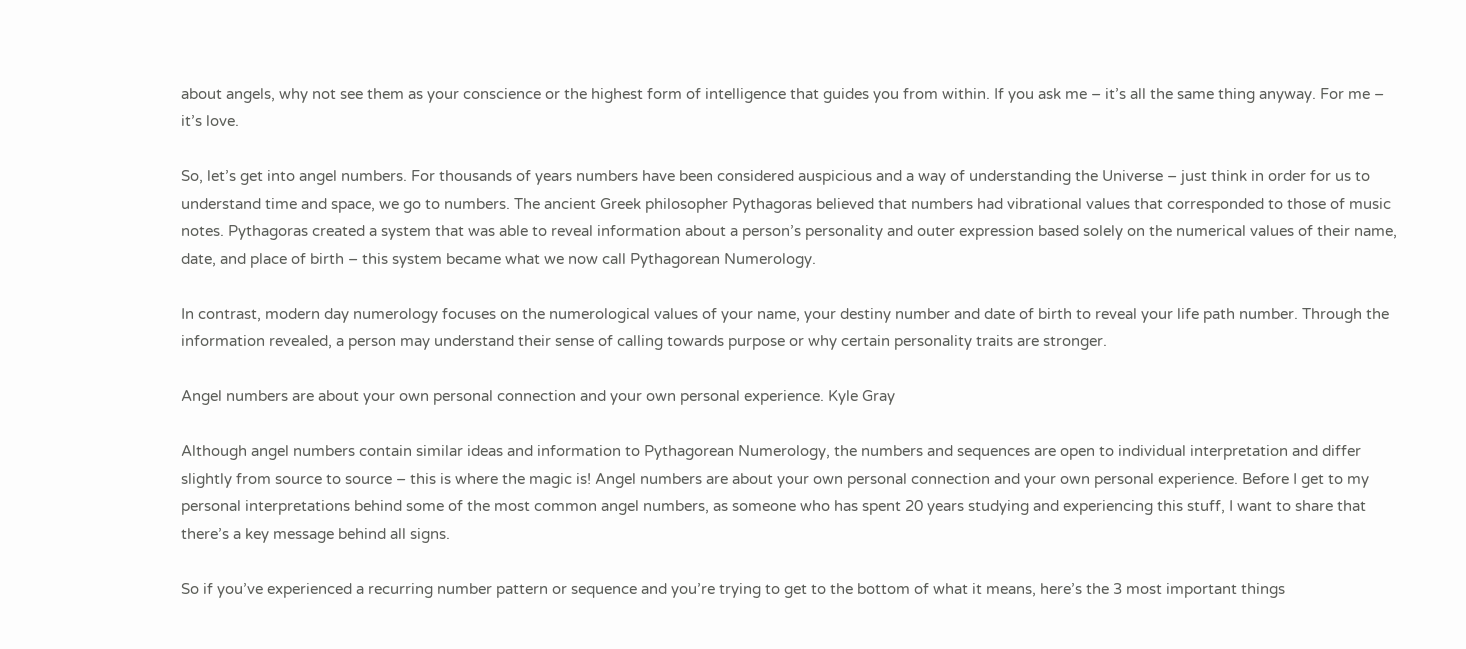about angels, why not see them as your conscience or the highest form of intelligence that guides you from within. If you ask me – it’s all the same thing anyway. For me – it’s love.

So, let’s get into angel numbers. For thousands of years numbers have been considered auspicious and a way of understanding the Universe – just think in order for us to understand time and space, we go to numbers. The ancient Greek philosopher Pythagoras believed that numbers had vibrational values that corresponded to those of music notes. Pythagoras created a system that was able to reveal information about a person’s personality and outer expression based solely on the numerical values of their name, date, and place of birth – this system became what we now call Pythagorean Numerology.

In contrast, modern day numerology focuses on the numerological values of your name, your destiny number and date of birth to reveal your life path number. Through the information revealed, a person may understand their sense of calling towards purpose or why certain personality traits are stronger.

Angel numbers are about your own personal connection and your own personal experience. Kyle Gray

Although angel numbers contain similar ideas and information to Pythagorean Numerology, the numbers and sequences are open to individual interpretation and differ slightly from source to source – this is where the magic is! Angel numbers are about your own personal connection and your own personal experience. Before I get to my personal interpretations behind some of the most common angel numbers, as someone who has spent 20 years studying and experiencing this stuff, I want to share that there’s a key message behind all signs.

So if you’ve experienced a recurring number pattern or sequence and you’re trying to get to the bottom of what it means, here’s the 3 most important things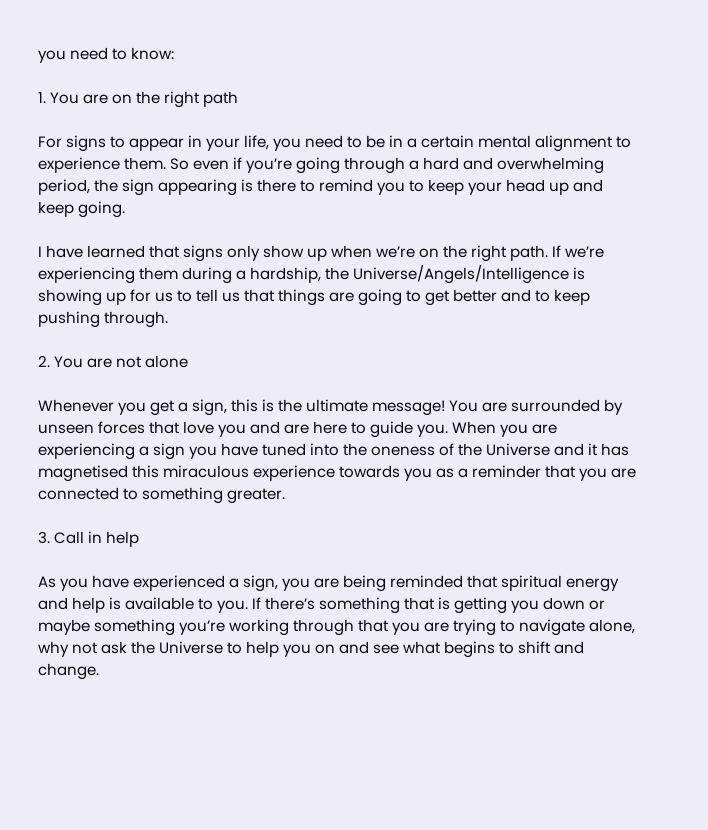you need to know:

1. You are on the right path

For signs to appear in your life, you need to be in a certain mental alignment to experience them. So even if you’re going through a hard and overwhelming period, the sign appearing is there to remind you to keep your head up and keep going.

I have learned that signs only show up when we’re on the right path. If we’re experiencing them during a hardship, the Universe/Angels/Intelligence is showing up for us to tell us that things are going to get better and to keep pushing through.

2. You are not alone

Whenever you get a sign, this is the ultimate message! You are surrounded by unseen forces that love you and are here to guide you. When you are experiencing a sign you have tuned into the oneness of the Universe and it has magnetised this miraculous experience towards you as a reminder that you are connected to something greater.

3. Call in help

As you have experienced a sign, you are being reminded that spiritual energy and help is available to you. If there’s something that is getting you down or maybe something you’re working through that you are trying to navigate alone, why not ask the Universe to help you on and see what begins to shift and change.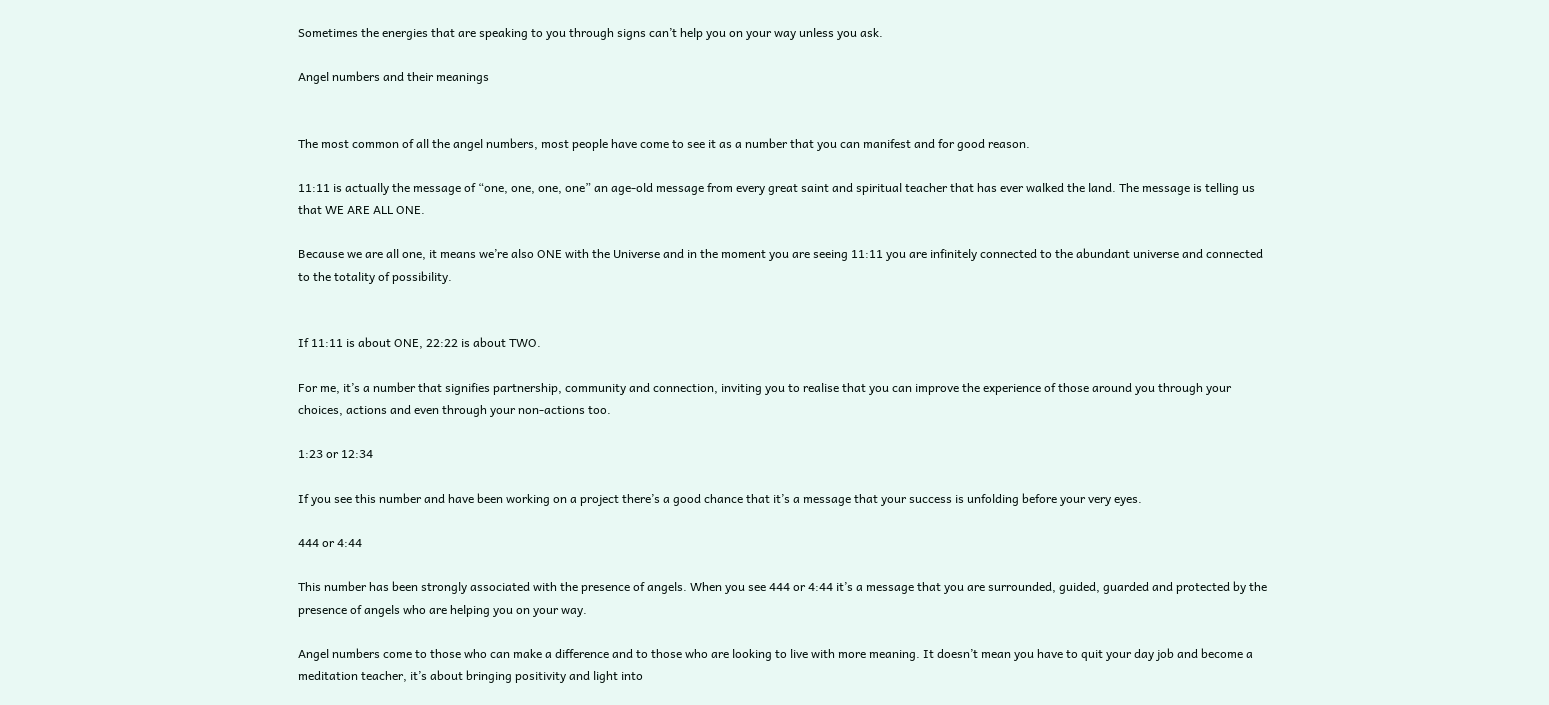Sometimes the energies that are speaking to you through signs can’t help you on your way unless you ask.

Angel numbers and their meanings


The most common of all the angel numbers, most people have come to see it as a number that you can manifest and for good reason.

11:11 is actually the message of “one, one, one, one” an age-old message from every great saint and spiritual teacher that has ever walked the land. The message is telling us that WE ARE ALL ONE.

Because we are all one, it means we’re also ONE with the Universe and in the moment you are seeing 11:11 you are infinitely connected to the abundant universe and connected to the totality of possibility.


If 11:11 is about ONE, 22:22 is about TWO.

For me, it’s a number that signifies partnership, community and connection, inviting you to realise that you can improve the experience of those around you through your choices, actions and even through your non-actions too.

1:23 or 12:34

If you see this number and have been working on a project there’s a good chance that it’s a message that your success is unfolding before your very eyes.

444 or 4:44

This number has been strongly associated with the presence of angels. When you see 444 or 4:44 it’s a message that you are surrounded, guided, guarded and protected by the presence of angels who are helping you on your way.

Angel numbers come to those who can make a difference and to those who are looking to live with more meaning. It doesn’t mean you have to quit your day job and become a meditation teacher, it’s about bringing positivity and light into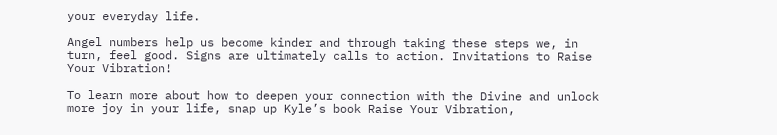your everyday life.

Angel numbers help us become kinder and through taking these steps we, in turn, feel good. Signs are ultimately calls to action. Invitations to Raise Your Vibration!

To learn more about how to deepen your connection with the Divine and unlock more joy in your life, snap up Kyle’s book Raise Your Vibration,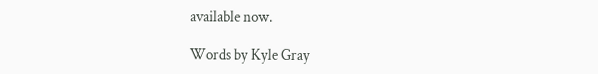available now.

Words by Kyle Gray